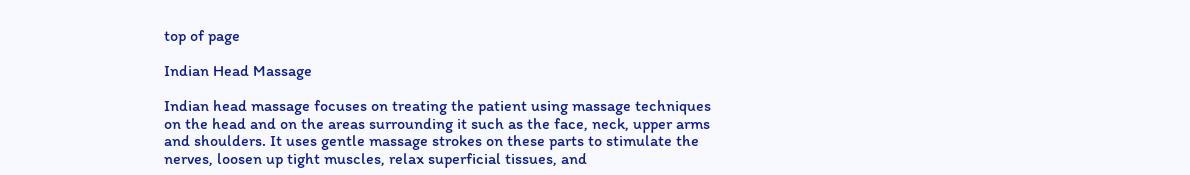top of page

Indian Head Massage

Indian head massage focuses on treating the patient using massage techniques on the head and on the areas surrounding it such as the face, neck, upper arms and shoulders. It uses gentle massage strokes on these parts to stimulate the nerves, loosen up tight muscles, relax superficial tissues, and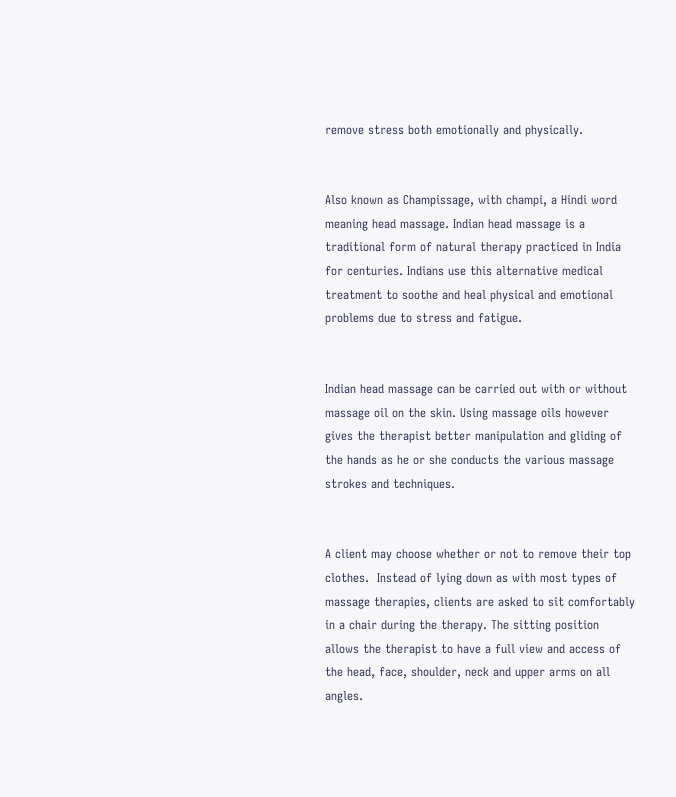remove stress both emotionally and physically.


Also known as Champissage, with champi, a Hindi word meaning head massage. Indian head massage is a traditional form of natural therapy practiced in India for centuries. Indians use this alternative medical treatment to soothe and heal physical and emotional problems due to stress and fatigue.


Indian head massage can be carried out with or without massage oil on the skin. Using massage oils however gives the therapist better manipulation and gliding of the hands as he or she conducts the various massage strokes and techniques.


A client may choose whether or not to remove their top clothes.  Instead of lying down as with most types of massage therapies, clients are asked to sit comfortably in a chair during the therapy. The sitting position allows the therapist to have a full view and access of the head, face, shoulder, neck and upper arms on all angles.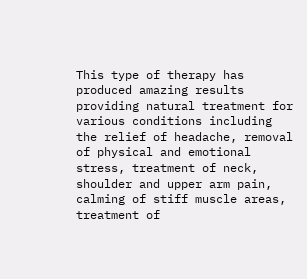This type of therapy has produced amazing results providing natural treatment for various conditions including the relief of headache, removal of physical and emotional stress, treatment of neck, shoulder and upper arm pain, calming of stiff muscle areas, treatment of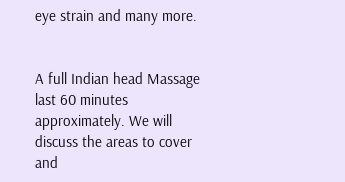eye strain and many more.


A full Indian head Massage last 60 minutes approximately. We will discuss the areas to cover and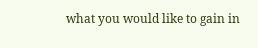what you would like to gain in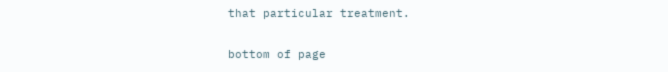that particular treatment.

bottom of page